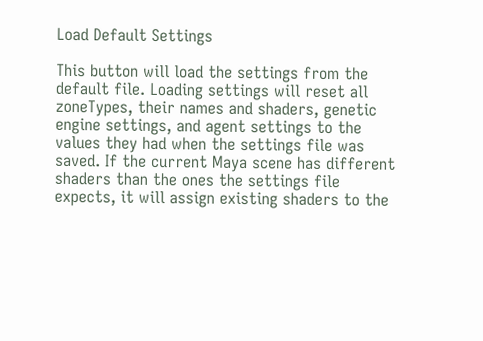Load Default Settings

This button will load the settings from the default file. Loading settings will reset all zoneTypes, their names and shaders, genetic engine settings, and agent settings to the values they had when the settings file was saved. If the current Maya scene has different shaders than the ones the settings file expects, it will assign existing shaders to the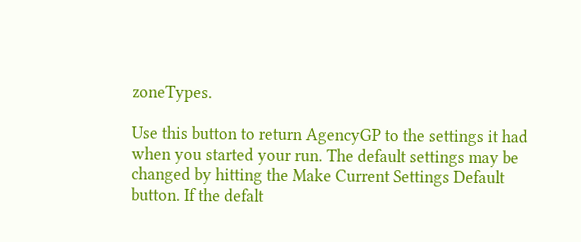zoneTypes.

Use this button to return AgencyGP to the settings it had when you started your run. The default settings may be changed by hitting the Make Current Settings Default button. If the defalt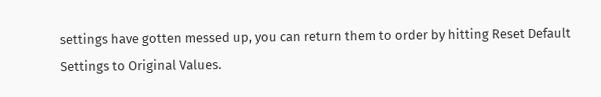settings have gotten messed up, you can return them to order by hitting Reset Default Settings to Original Values.